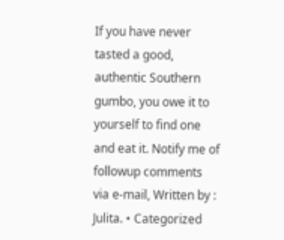If you have never tasted a good, authentic Southern gumbo, you owe it to yourself to find one and eat it. Notify me of followup comments via e-mail, Written by : Julita. • Categorized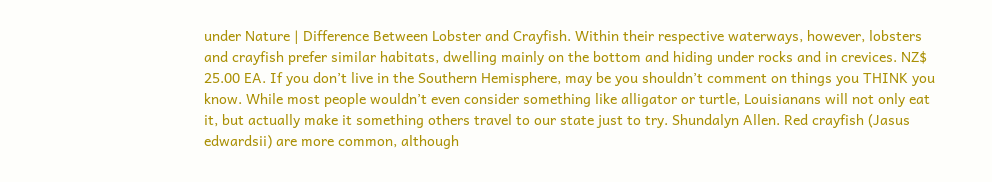under Nature | Difference Between Lobster and Crayfish. Within their respective waterways, however, lobsters and crayfish prefer similar habitats, dwelling mainly on the bottom and hiding under rocks and in crevices. NZ$ 25.00 EA. If you don’t live in the Southern Hemisphere, may be you shouldn’t comment on things you THINK you know. While most people wouldn’t even consider something like alligator or turtle, Louisianans will not only eat it, but actually make it something others travel to our state just to try. Shundalyn Allen. Red crayfish (Jasus edwardsii) are more common, although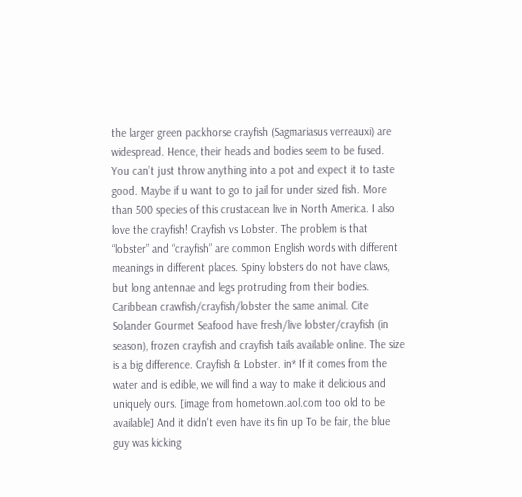the larger green packhorse crayfish (Sagmariasus verreauxi) are widespread. Hence, their heads and bodies seem to be fused. You can’t just throw anything into a pot and expect it to taste good. Maybe if u want to go to jail for under sized fish. More than 500 species of this crustacean live in North America. I also love the crayfish! Crayfish vs Lobster. The problem is that “lobster” and “crayfish” are common English words with different meanings in different places. Spiny lobsters do not have claws, but long antennae and legs protruding from their bodies. Caribbean crawfish/crayfish/lobster the same animal. Cite Solander Gourmet Seafood have fresh/live lobster/crayfish (in season), frozen crayfish and crayfish tails available online. The size is a big difference. Crayfish & Lobster. in* If it comes from the water and is edible, we will find a way to make it delicious and uniquely ours. [image from hometown.aol.com too old to be available] And it didn't even have its fin up To be fair, the blue guy was kicking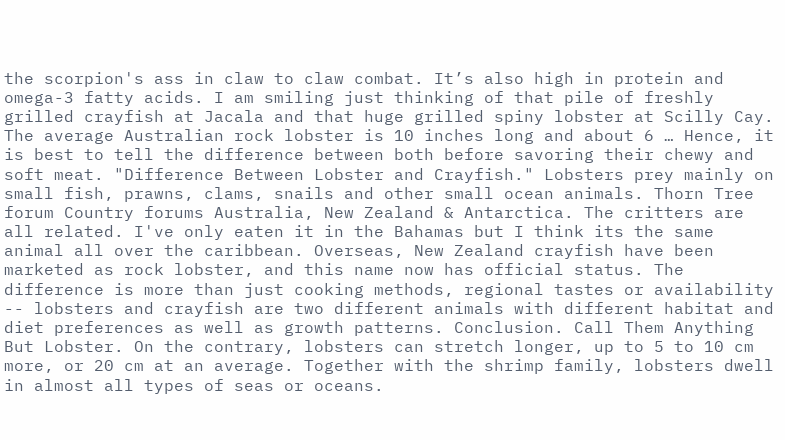the scorpion's ass in claw to claw combat. It’s also high in protein and omega-3 fatty acids. I am smiling just thinking of that pile of freshly grilled crayfish at Jacala and that huge grilled spiny lobster at Scilly Cay. The average Australian rock lobster is 10 inches long and about 6 … Hence, it is best to tell the difference between both before savoring their chewy and soft meat. "Difference Between Lobster and Crayfish." Lobsters prey mainly on small fish, prawns, clams, snails and other small ocean animals. Thorn Tree forum Country forums Australia, New Zealand & Antarctica. The critters are all related. I've only eaten it in the Bahamas but I think its the same animal all over the caribbean. Overseas, New Zealand crayfish have been marketed as rock lobster, and this name now has official status. The difference is more than just cooking methods, regional tastes or availability -- lobsters and crayfish are two different animals with different habitat and diet preferences as well as growth patterns. Conclusion. Call Them Anything But Lobster. On the contrary, lobsters can stretch longer, up to 5 to 10 cm more, or 20 cm at an average. Together with the shrimp family, lobsters dwell in almost all types of seas or oceans.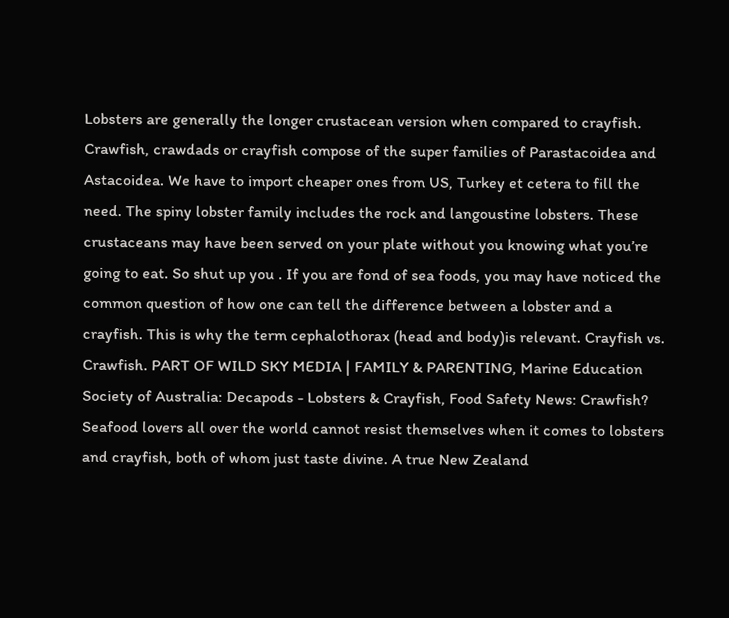Lobsters are generally the longer crustacean version when compared to crayfish. Crawfish, crawdads or crayfish compose of the super families of Parastacoidea and Astacoidea. We have to import cheaper ones from US, Turkey et cetera to fill the need. The spiny lobster family includes the rock and langoustine lobsters. These crustaceans may have been served on your plate without you knowing what you’re going to eat. So shut up you . If you are fond of sea foods, you may have noticed the common question of how one can tell the difference between a lobster and a crayfish. This is why the term cephalothorax (head and body)is relevant. Crayfish vs. Crawfish. PART OF WILD SKY MEDIA | FAMILY & PARENTING, Marine Education Society of Australia: Decapods - Lobsters & Crayfish, Food Safety News: Crawfish? Seafood lovers all over the world cannot resist themselves when it comes to lobsters and crayfish, both of whom just taste divine. A true New Zealand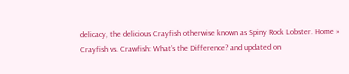delicacy, the delicious Crayfish otherwise known as Spiny Rock Lobster. Home » Crayfish vs. Crawfish: What’s the Difference? and updated on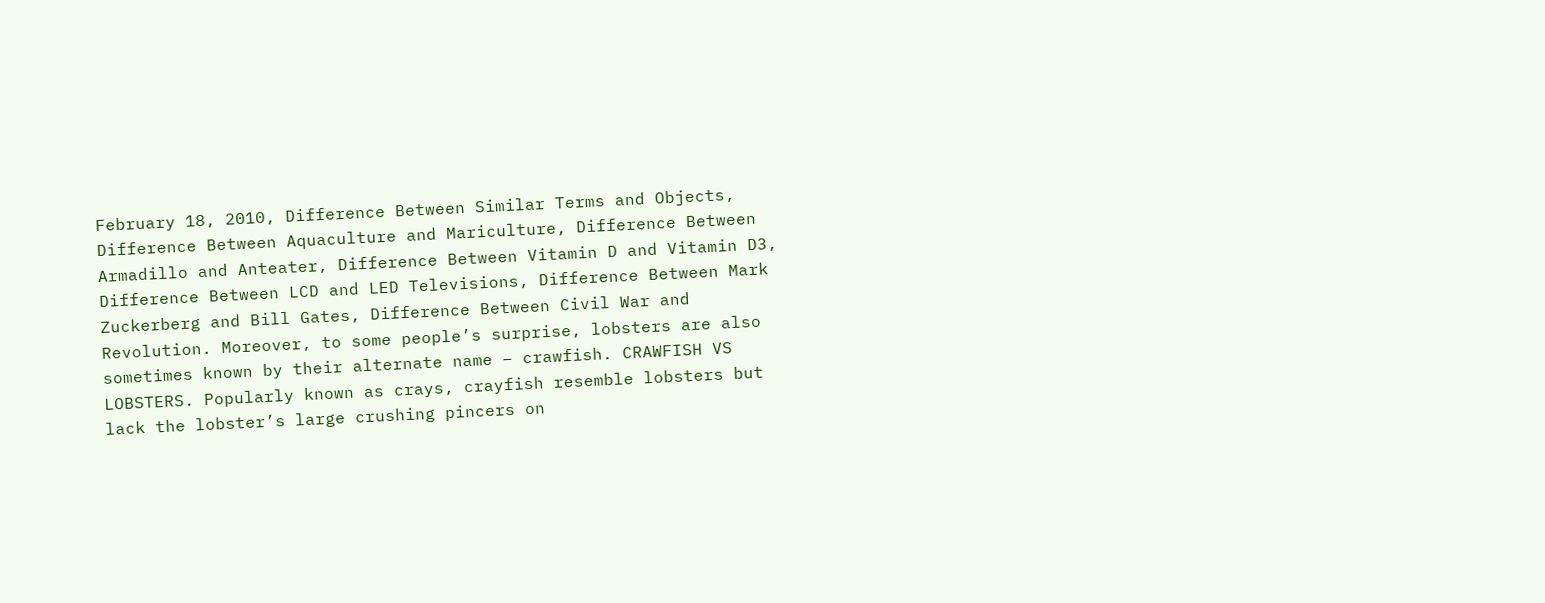February 18, 2010, Difference Between Similar Terms and Objects, Difference Between Aquaculture and Mariculture, Difference Between Armadillo and Anteater, Difference Between Vitamin D and Vitamin D3, Difference Between LCD and LED Televisions, Difference Between Mark Zuckerberg and Bill Gates, Difference Between Civil War and Revolution. Moreover, to some people’s surprise, lobsters are also sometimes known by their alternate name – crawfish. CRAWFISH VS LOBSTERS. Popularly known as crays, crayfish resemble lobsters but lack the lobster’s large crushing pincers on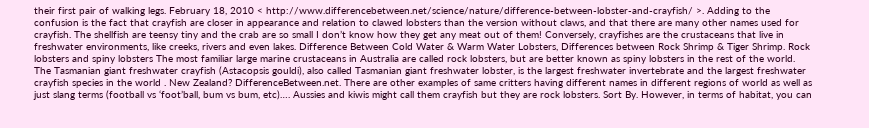their first pair of walking legs. February 18, 2010 < http://www.differencebetween.net/science/nature/difference-between-lobster-and-crayfish/ >. Adding to the confusion is the fact that crayfish are closer in appearance and relation to clawed lobsters than the version without claws, and that there are many other names used for crayfish. The shellfish are teensy tiny and the crab are so small I don’t know how they get any meat out of them! Conversely, crayfishes are the crustaceans that live in freshwater environments, like creeks, rivers and even lakes. Difference Between Cold Water & Warm Water Lobsters, Differences between Rock Shrimp & Tiger Shrimp. Rock lobsters and spiny lobsters The most familiar large marine crustaceans in Australia are called rock lobsters, but are better known as spiny lobsters in the rest of the world. The Tasmanian giant freshwater crayfish (Astacopsis gouldi), also called Tasmanian giant freshwater lobster, is the largest freshwater invertebrate and the largest freshwater crayfish species in the world . New Zealand? DifferenceBetween.net. There are other examples of same critters having different names in different regions of world as well as just slang terms (football vs ‘foot’ball, bum vs bum, etc)…. Aussies and kiwis might call them crayfish but they are rock lobsters. Sort By. However, in terms of habitat, you can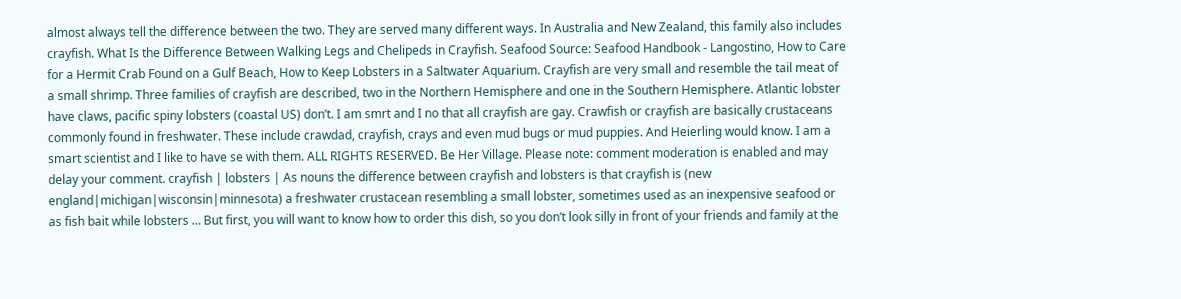almost always tell the difference between the two. They are served many different ways. In Australia and New Zealand, this family also includes crayfish. What Is the Difference Between Walking Legs and Chelipeds in Crayfish. Seafood Source: Seafood Handbook - Langostino, How to Care for a Hermit Crab Found on a Gulf Beach, How to Keep Lobsters in a Saltwater Aquarium. Crayfish are very small and resemble the tail meat of a small shrimp. Three families of crayfish are described, two in the Northern Hemisphere and one in the Southern Hemisphere. Atlantic lobster have claws, pacific spiny lobsters (coastal US) don’t. I am smrt and I no that all crayfish are gay. Crawfish or crayfish are basically crustaceans commonly found in freshwater. These include crawdad, crayfish, crays and even mud bugs or mud puppies. And Heierling would know. I am a smart scientist and I like to have se with them. ALL RIGHTS RESERVED. Be Her Village. Please note: comment moderation is enabled and may delay your comment. crayfish | lobsters | As nouns the difference between crayfish and lobsters is that crayfish is (new england|michigan|wisconsin|minnesota) a freshwater crustacean resembling a small lobster, sometimes used as an inexpensive seafood or as fish bait while lobsters … But first, you will want to know how to order this dish, so you don’t look silly in front of your friends and family at the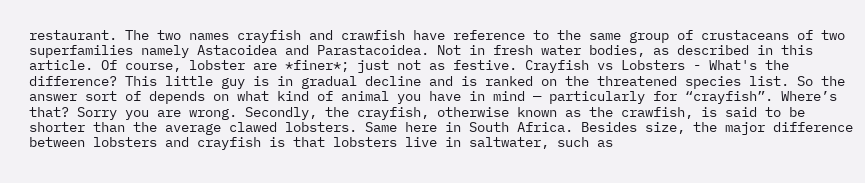restaurant. The two names crayfish and crawfish have reference to the same group of crustaceans of two superfamilies namely Astacoidea and Parastacoidea. Not in fresh water bodies, as described in this article. Of course, lobster are *finer*; just not as festive. Crayfish vs Lobsters - What's the difference? This little guy is in gradual decline and is ranked on the threatened species list. So the answer sort of depends on what kind of animal you have in mind — particularly for “crayfish”. Where’s that? Sorry you are wrong. Secondly, the crayfish, otherwise known as the crawfish, is said to be shorter than the average clawed lobsters. Same here in South Africa. Besides size, the major difference between lobsters and crayfish is that lobsters live in saltwater, such as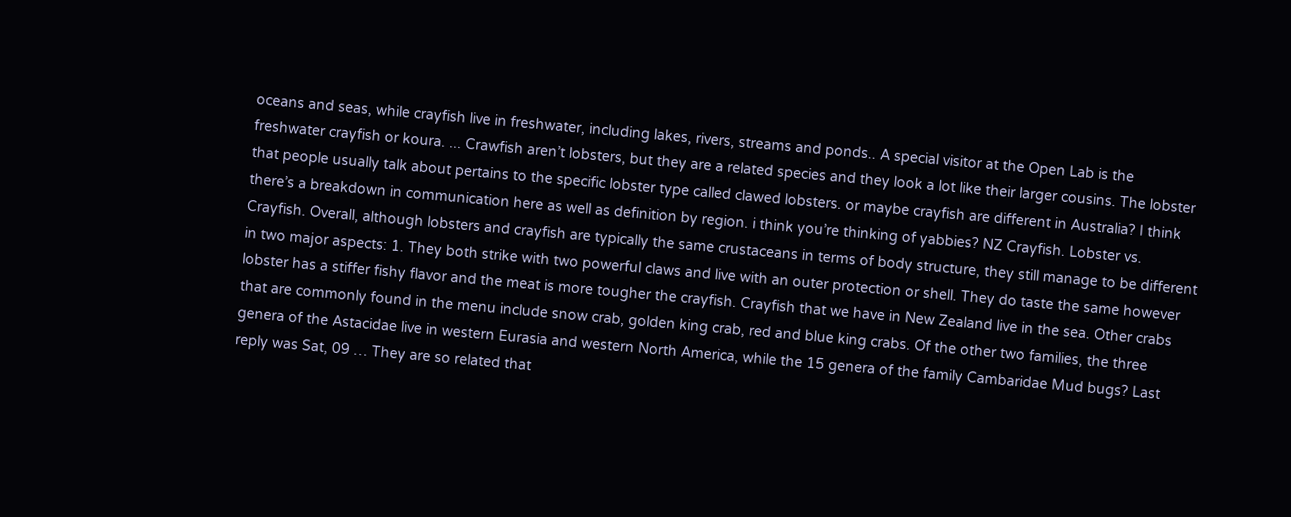oceans and seas, while crayfish live in freshwater, including lakes, rivers, streams and ponds.. A special visitor at the Open Lab is the freshwater crayfish or koura. ... Crawfish aren’t lobsters, but they are a related species and they look a lot like their larger cousins. The lobster that people usually talk about pertains to the specific lobster type called clawed lobsters. or maybe crayfish are different in Australia? I think there’s a breakdown in communication here as well as definition by region. i think you’re thinking of yabbies? NZ Crayfish. Lobster vs. Crayfish. Overall, although lobsters and crayfish are typically the same crustaceans in terms of body structure, they still manage to be different in two major aspects: 1. They both strike with two powerful claws and live with an outer protection or shell. They do taste the same however lobster has a stiffer fishy flavor and the meat is more tougher the crayfish. Crayfish that we have in New Zealand live in the sea. Other crabs that are commonly found in the menu include snow crab, golden king crab, red and blue king crabs. Of the other two families, the three genera of the Astacidae live in western Eurasia and western North America, while the 15 genera of the family Cambaridae Mud bugs? Last reply was Sat, 09 … They are so related that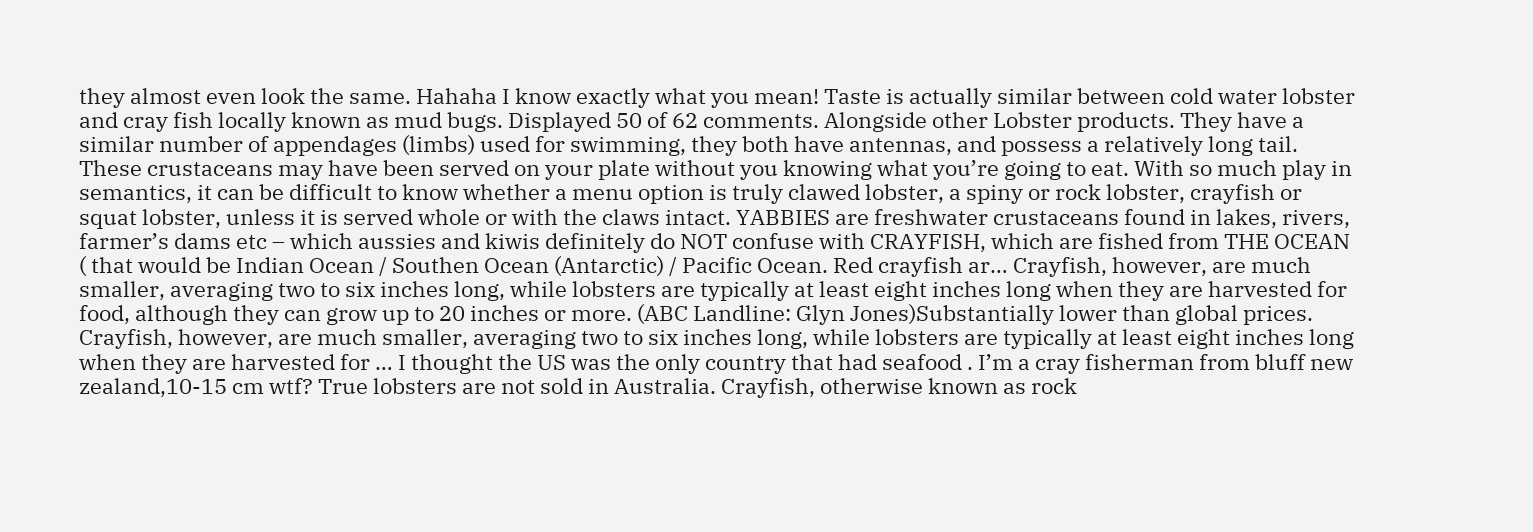they almost even look the same. Hahaha I know exactly what you mean! Taste is actually similar between cold water lobster and cray fish locally known as mud bugs. Displayed 50 of 62 comments. Alongside other Lobster products. They have a similar number of appendages (limbs) used for swimming, they both have antennas, and possess a relatively long tail. These crustaceans may have been served on your plate without you knowing what you’re going to eat. With so much play in semantics, it can be difficult to know whether a menu option is truly clawed lobster, a spiny or rock lobster, crayfish or squat lobster, unless it is served whole or with the claws intact. YABBIES are freshwater crustaceans found in lakes, rivers, farmer’s dams etc – which aussies and kiwis definitely do NOT confuse with CRAYFISH, which are fished from THE OCEAN ( that would be Indian Ocean / Southen Ocean (Antarctic) / Pacific Ocean. Red crayfish ar… Crayfish, however, are much smaller, averaging two to six inches long, while lobsters are typically at least eight inches long when they are harvested for food, although they can grow up to 20 inches or more. (ABC Landline: Glyn Jones)Substantially lower than global prices. Crayfish, however, are much smaller, averaging two to six inches long, while lobsters are typically at least eight inches long when they are harvested for … I thought the US was the only country that had seafood . I’m a cray fisherman from bluff new zealand,10-15 cm wtf? True lobsters are not sold in Australia. Crayfish, otherwise known as rock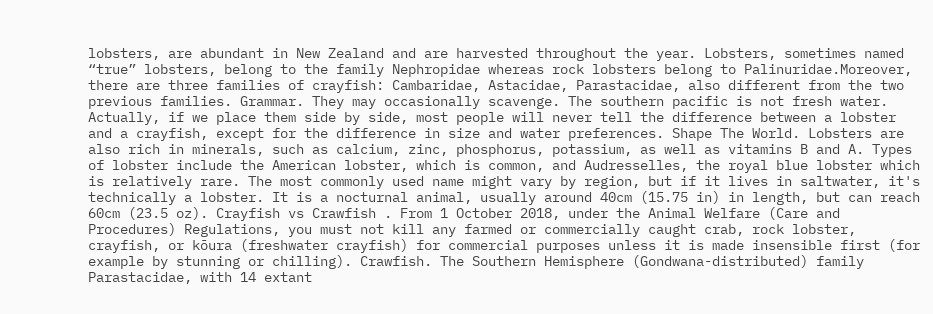lobsters, are abundant in New Zealand and are harvested throughout the year. Lobsters, sometimes named “true” lobsters, belong to the family Nephropidae whereas rock lobsters belong to Palinuridae.Moreover, there are three families of crayfish: Cambaridae, Astacidae, Parastacidae, also different from the two previous families. Grammar. They may occasionally scavenge. The southern pacific is not fresh water. Actually, if we place them side by side, most people will never tell the difference between a lobster and a crayfish, except for the difference in size and water preferences. Shape The World. Lobsters are also rich in minerals, such as calcium, zinc, phosphorus, potassium, as well as vitamins B and A. Types of lobster include the American lobster, which is common, and Audresselles, the royal blue lobster which is relatively rare. The most commonly used name might vary by region, but if it lives in saltwater, it's technically a lobster. It is a nocturnal animal, usually around 40cm (15.75 in) in length, but can reach 60cm (23.5 oz). Crayfish vs Crawfish . From 1 October 2018, under the Animal Welfare (Care and Procedures) Regulations, you must not kill any farmed or commercially caught crab, rock lobster, crayfish, or kōura (freshwater crayfish) for commercial purposes unless it is made insensible first (for example by stunning or chilling). Crawfish. The Southern Hemisphere (Gondwana-distributed) family Parastacidae, with 14 extant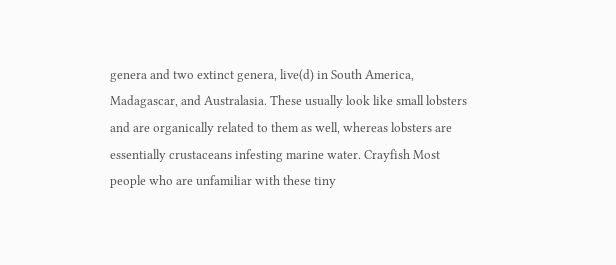genera and two extinct genera, live(d) in South America, Madagascar, and Australasia. These usually look like small lobsters and are organically related to them as well, whereas lobsters are essentially crustaceans infesting marine water. Crayfish Most people who are unfamiliar with these tiny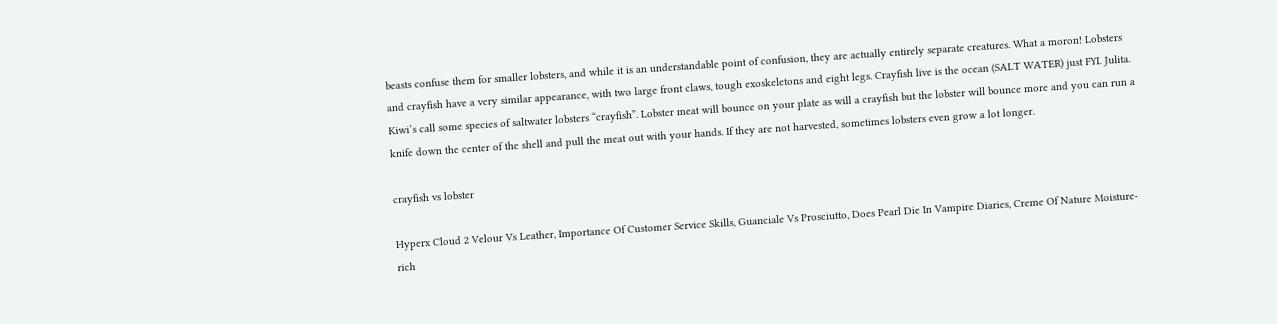beasts confuse them for smaller lobsters, and while it is an understandable point of confusion, they are actually entirely separate creatures. What a moron! Lobsters and crayfish have a very similar appearance, with two large front claws, tough exoskeletons and eight legs. Crayfish live is the ocean (SALT WATER) just FYI. Julita. Kiwi’s call some species of saltwater lobsters “crayfish”. Lobster meat will bounce on your plate as will a crayfish but the lobster will bounce more and you can run a knife down the center of the shell and pull the meat out with your hands. If they are not harvested, sometimes lobsters even grow a lot longer.

crayfish vs lobster

Hyperx Cloud 2 Velour Vs Leather, Importance Of Customer Service Skills, Guanciale Vs Prosciutto, Does Pearl Die In Vampire Diaries, Creme Of Nature Moisture-rich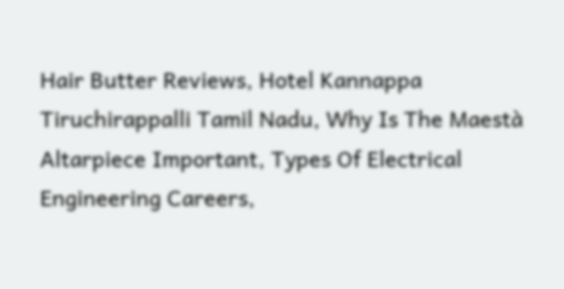Hair Butter Reviews, Hotel Kannappa Tiruchirappalli Tamil Nadu, Why Is The Maestà Altarpiece Important, Types Of Electrical Engineering Careers,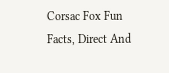Corsac Fox Fun Facts, Direct And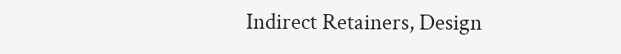Indirect Retainers, Design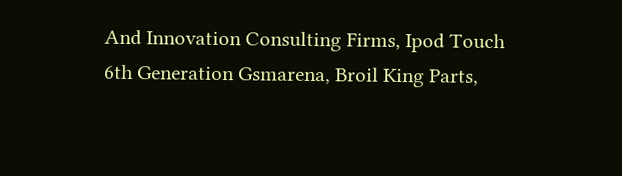And Innovation Consulting Firms, Ipod Touch 6th Generation Gsmarena, Broil King Parts,